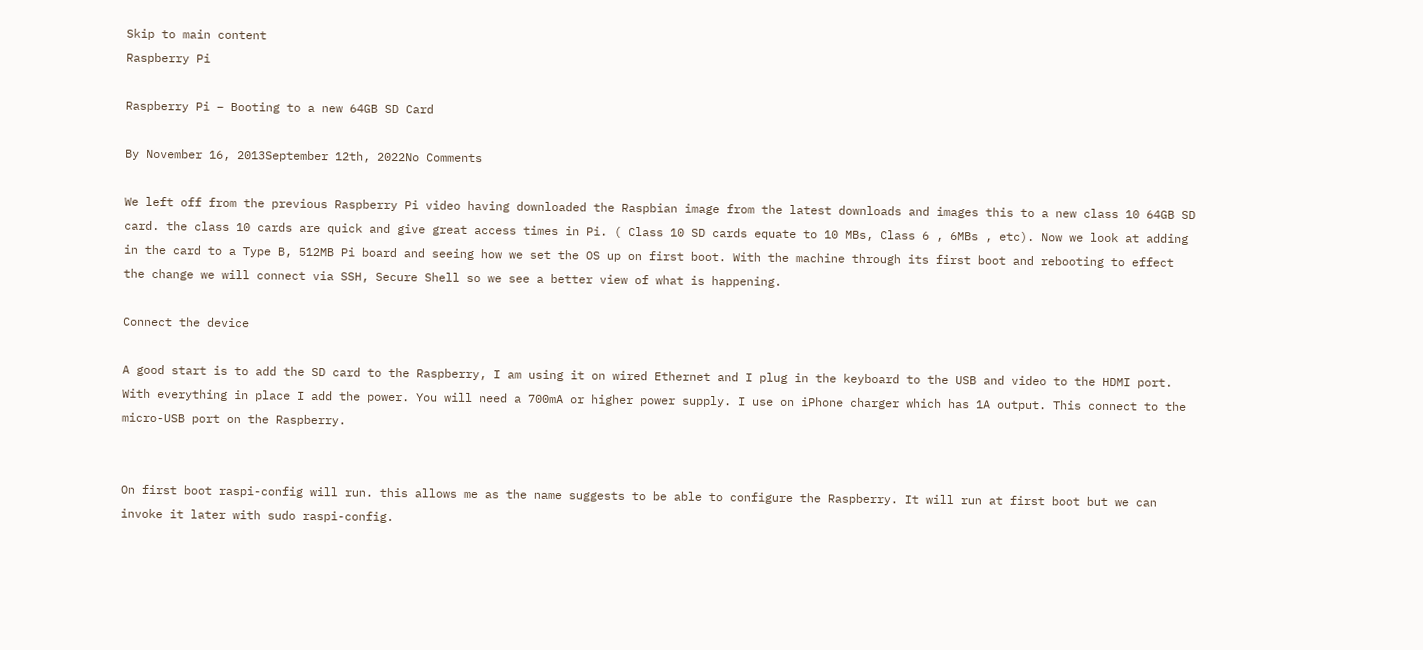Skip to main content
Raspberry Pi

Raspberry Pi – Booting to a new 64GB SD Card

By November 16, 2013September 12th, 2022No Comments

We left off from the previous Raspberry Pi video having downloaded the Raspbian image from the latest downloads and images this to a new class 10 64GB SD card. the class 10 cards are quick and give great access times in Pi. ( Class 10 SD cards equate to 10 MBs, Class 6 , 6MBs , etc). Now we look at adding in the card to a Type B, 512MB Pi board and seeing how we set the OS up on first boot. With the machine through its first boot and rebooting to effect the change we will connect via SSH, Secure Shell so we see a better view of what is happening.

Connect the device

A good start is to add the SD card to the Raspberry, I am using it on wired Ethernet and I plug in the keyboard to the USB and video to the HDMI port. With everything in place I add the power. You will need a 700mA or higher power supply. I use on iPhone charger which has 1A output. This connect to the micro-USB port on the Raspberry.


On first boot raspi-config will run. this allows me as the name suggests to be able to configure the Raspberry. It will run at first boot but we can invoke it later with sudo raspi-config.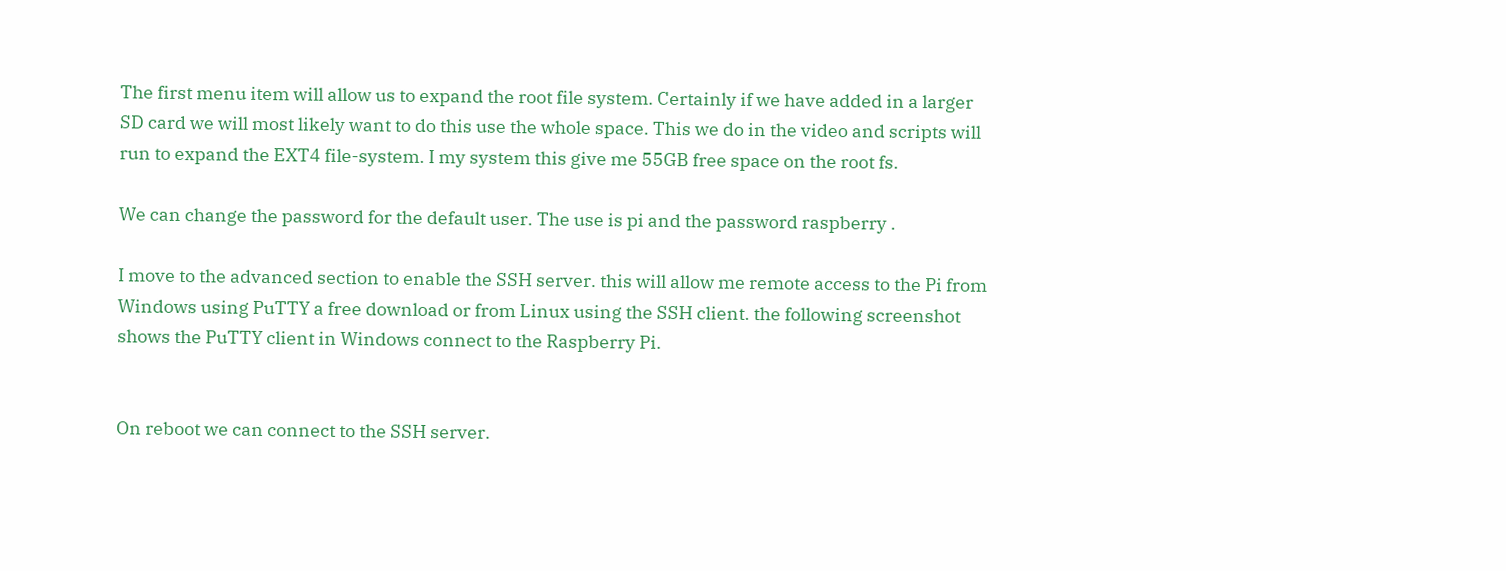The first menu item will allow us to expand the root file system. Certainly if we have added in a larger SD card we will most likely want to do this use the whole space. This we do in the video and scripts will run to expand the EXT4 file-system. I my system this give me 55GB free space on the root fs.

We can change the password for the default user. The use is pi and the password raspberry .

I move to the advanced section to enable the SSH server. this will allow me remote access to the Pi from Windows using PuTTY a free download or from Linux using the SSH client. the following screenshot shows the PuTTY client in Windows connect to the Raspberry Pi.


On reboot we can connect to the SSH server.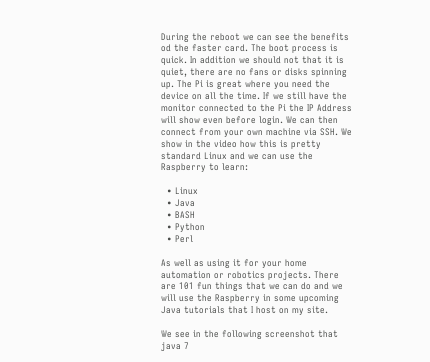During the reboot we can see the benefits od the faster card. The boot process is quick. In addition we should not that it is quiet, there are no fans or disks spinning up. The Pi is great where you need the device on all the time. If we still have the monitor connected to the Pi the IP Address will show even before login. We can then connect from your own machine via SSH. We show in the video how this is pretty standard Linux and we can use the Raspberry to learn:

  • Linux
  • Java
  • BASH
  • Python
  • Perl

As well as using it for your home automation or robotics projects. There are 101 fun things that we can do and we will use the Raspberry in some upcoming Java tutorials that I host on my site.

We see in the following screenshot that java 7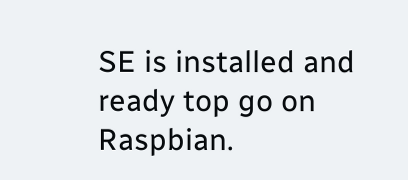SE is installed and ready top go on Raspbian.